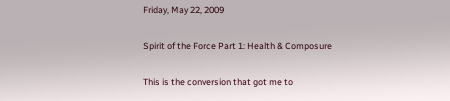Friday, May 22, 2009

Spirit of the Force Part 1: Health & Composure

This is the conversion that got me to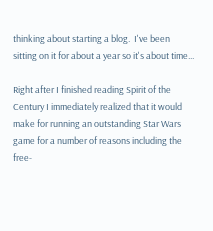thinking about starting a blog.  I've been sitting on it for about a year so it's about time...

Right after I finished reading Spirit of the Century I immediately realized that it would make for running an outstanding Star Wars game for a number of reasons including the free-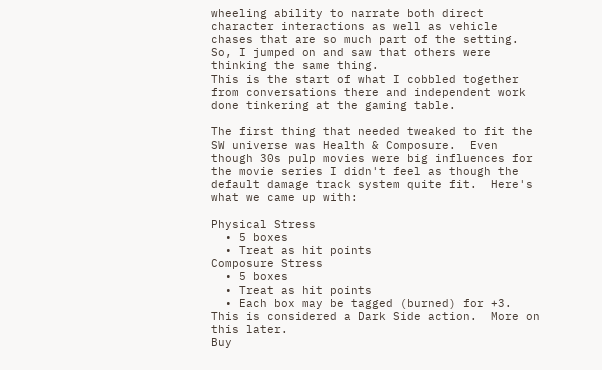wheeling ability to narrate both direct character interactions as well as vehicle chases that are so much part of the setting.  So, I jumped on and saw that others were thinking the same thing.
This is the start of what I cobbled together from conversations there and independent work done tinkering at the gaming table.

The first thing that needed tweaked to fit the SW universe was Health & Composure.  Even though 30s pulp movies were big influences for the movie series I didn't feel as though the default damage track system quite fit.  Here's what we came up with:

Physical Stress
  • 5 boxes
  • Treat as hit points
Composure Stress
  • 5 boxes
  • Treat as hit points
  • Each box may be tagged (burned) for +3.  This is considered a Dark Side action.  More on this later.
Buy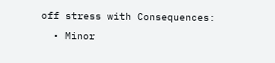off stress with Consequences:
  • Minor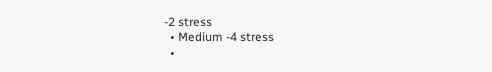-2 stress
  • Medium -4 stress
  •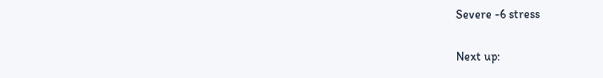Severe -6 stress

Next up: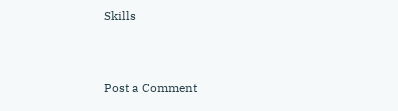Skills


Post a Comment